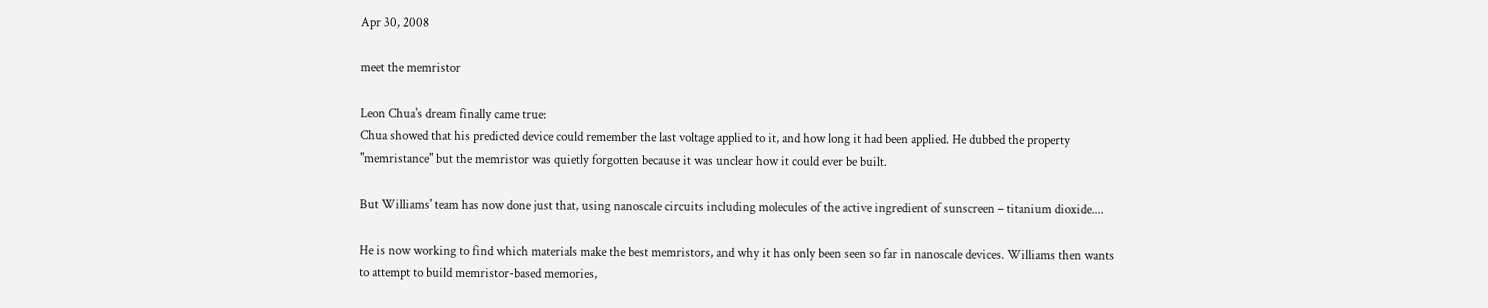Apr 30, 2008

meet the memristor

Leon Chua's dream finally came true:
Chua showed that his predicted device could remember the last voltage applied to it, and how long it had been applied. He dubbed the property "memristance" but the memristor was quietly forgotten because it was unclear how it could ever be built.

But Williams' team has now done just that, using nanoscale circuits including molecules of the active ingredient of sunscreen – titanium dioxide....

He is now working to find which materials make the best memristors, and why it has only been seen so far in nanoscale devices. Williams then wants to attempt to build memristor-based memories,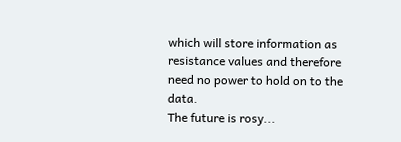which will store information as resistance values and therefore need no power to hold on to the data.
The future is rosy...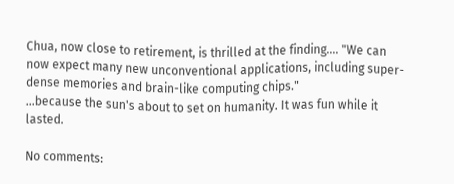Chua, now close to retirement, is thrilled at the finding.... "We can now expect many new unconventional applications, including super-dense memories and brain-like computing chips."
...because the sun's about to set on humanity. It was fun while it lasted.

No comments: